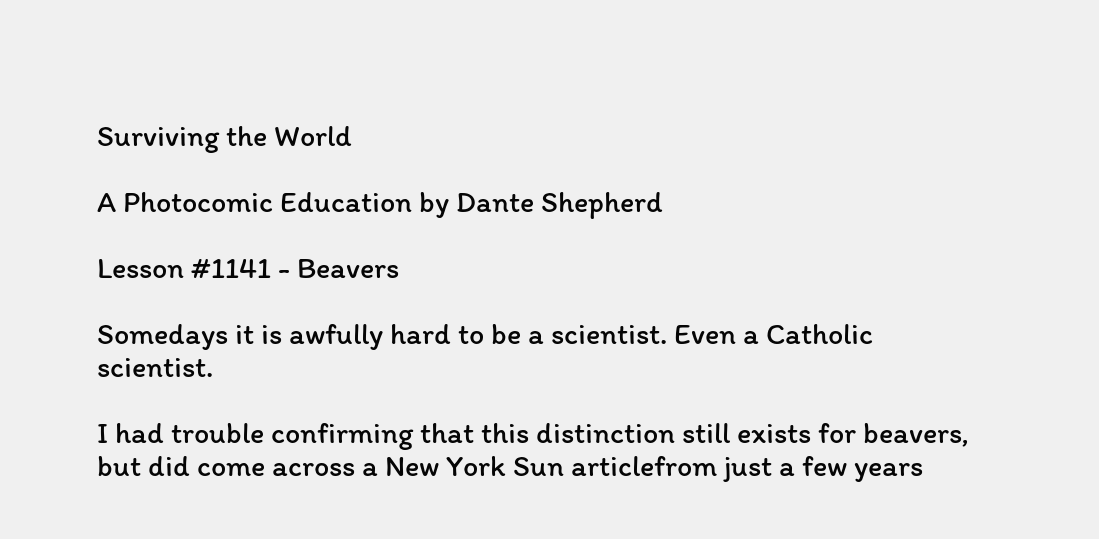Surviving the World

A Photocomic Education by Dante Shepherd

Lesson #1141 - Beavers

Somedays it is awfully hard to be a scientist. Even a Catholic scientist.

I had trouble confirming that this distinction still exists for beavers, but did come across a New York Sun articlefrom just a few years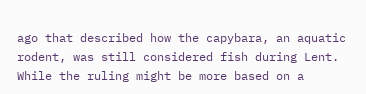ago that described how the capybara, an aquatic rodent, was still considered fish during Lent. While the ruling might be more based on a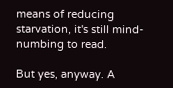means of reducing starvation, it's still mind-numbing to read.

But yes, anyway. A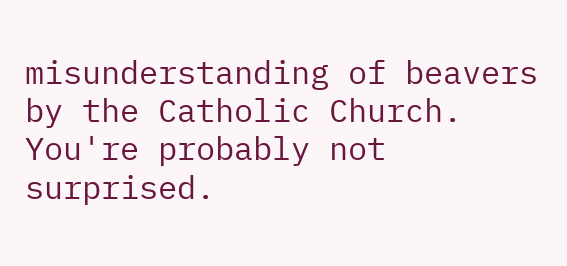misunderstanding of beavers by the Catholic Church. You're probably not surprised.